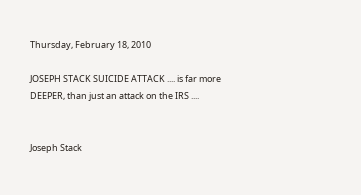Thursday, February 18, 2010

JOSEPH STACK SUICIDE ATTACK .... is far more DEEPER, than just an attack on the IRS ....


Joseph Stack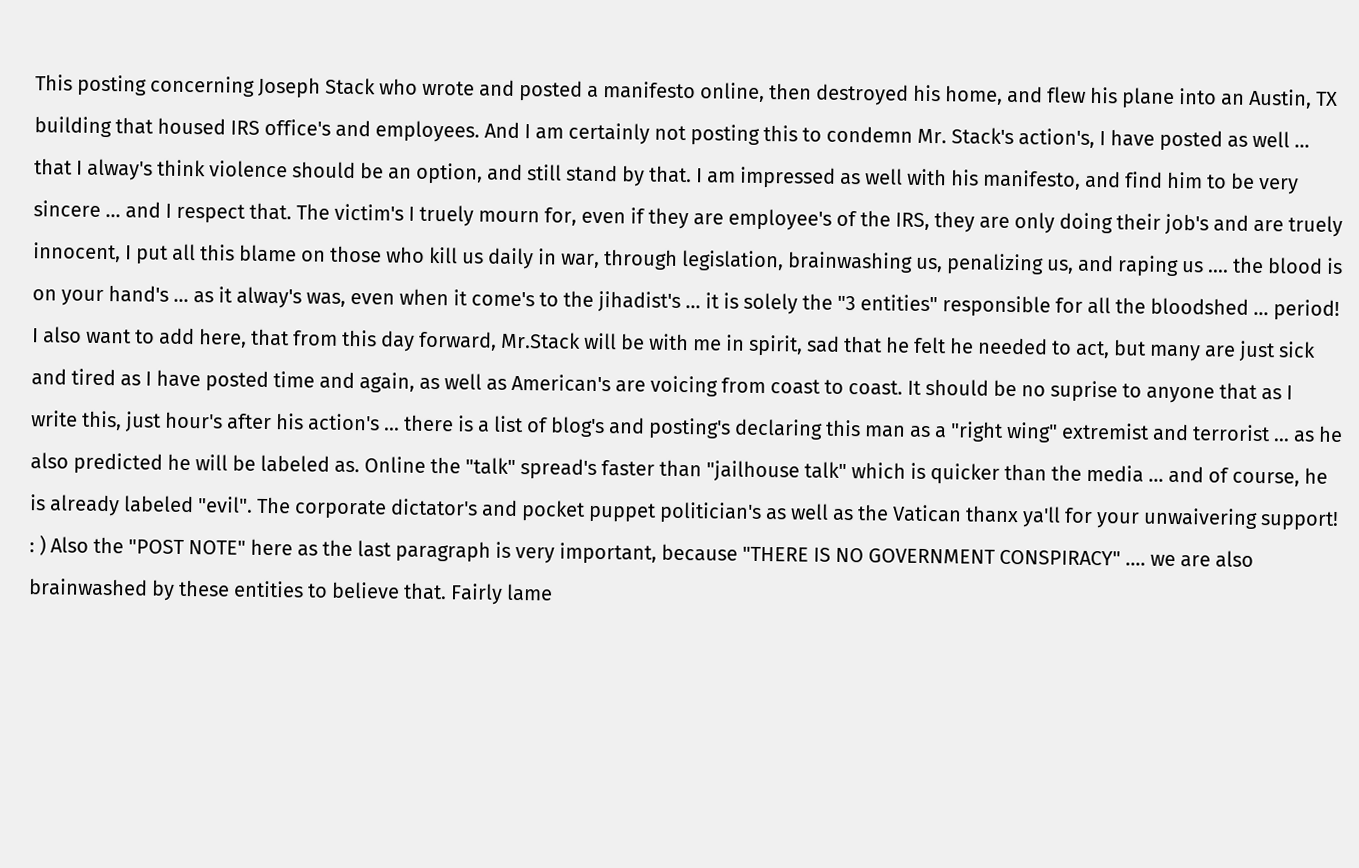This posting concerning Joseph Stack who wrote and posted a manifesto online, then destroyed his home, and flew his plane into an Austin, TX building that housed IRS office's and employees. And I am certainly not posting this to condemn Mr. Stack's action's, I have posted as well ... that I alway's think violence should be an option, and still stand by that. I am impressed as well with his manifesto, and find him to be very sincere ... and I respect that. The victim's I truely mourn for, even if they are employee's of the IRS, they are only doing their job's and are truely innocent, I put all this blame on those who kill us daily in war, through legislation, brainwashing us, penalizing us, and raping us .... the blood is on your hand's ... as it alway's was, even when it come's to the jihadist's ... it is solely the "3 entities" responsible for all the bloodshed ... period! I also want to add here, that from this day forward, Mr.Stack will be with me in spirit, sad that he felt he needed to act, but many are just sick and tired as I have posted time and again, as well as American's are voicing from coast to coast. It should be no suprise to anyone that as I write this, just hour's after his action's ... there is a list of blog's and posting's declaring this man as a "right wing" extremist and terrorist ... as he also predicted he will be labeled as. Online the "talk" spread's faster than "jailhouse talk" which is quicker than the media ... and of course, he is already labeled "evil". The corporate dictator's and pocket puppet politician's as well as the Vatican thanx ya'll for your unwaivering support! : ) Also the "POST NOTE" here as the last paragraph is very important, because "THERE IS NO GOVERNMENT CONSPIRACY" .... we are also brainwashed by these entities to believe that. Fairly lame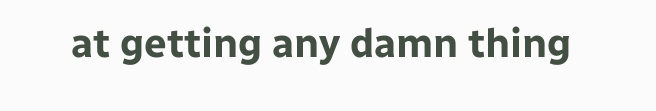at getting any damn thing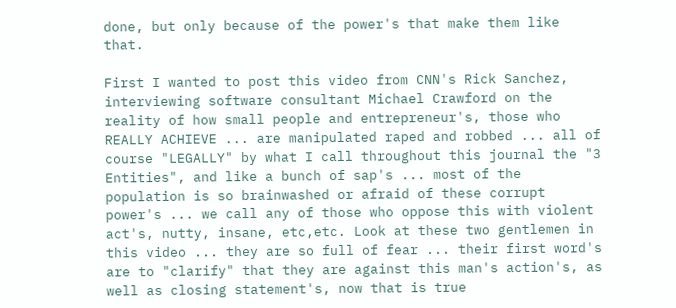done, but only because of the power's that make them like that.

First I wanted to post this video from CNN's Rick Sanchez, interviewing software consultant Michael Crawford on the reality of how small people and entrepreneur's, those who REALLY ACHIEVE ... are manipulated raped and robbed ... all of course "LEGALLY" by what I call throughout this journal the "3 Entities", and like a bunch of sap's ... most of the population is so brainwashed or afraid of these corrupt power's ... we call any of those who oppose this with violent act's, nutty, insane, etc,etc. Look at these two gentlemen in this video ... they are so full of fear ... their first word's are to "clarify" that they are against this man's action's, as well as closing statement's, now that is true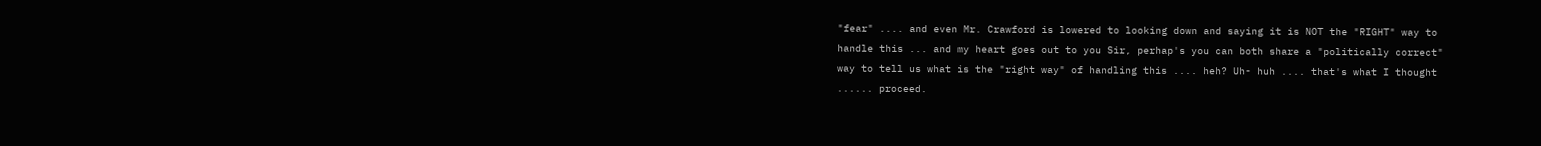"fear" .... and even Mr. Crawford is lowered to looking down and saying it is NOT the "RIGHT" way to handle this ... and my heart goes out to you Sir, perhap's you can both share a "politically correct" way to tell us what is the "right way" of handling this .... heh? Uh- huh .... that's what I thought ...... proceed.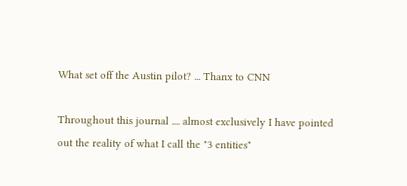What set off the Austin pilot? ... Thanx to CNN

Throughout this journal .... almost exclusively I have pointed out the reality of what I call the "3 entities"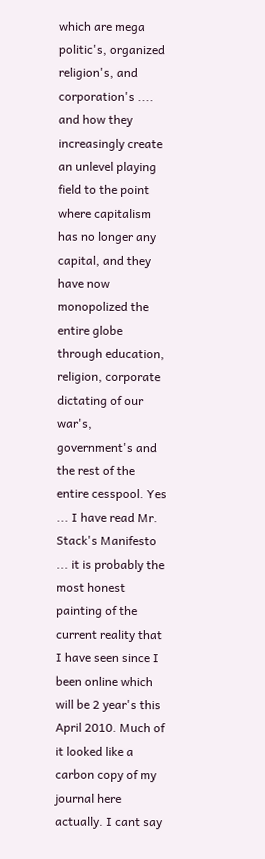which are mega politic's, organized religion's, and corporation's .... and how they increasingly create an unlevel playing field to the point where capitalism has no longer any capital, and they have now monopolized the entire globe through education, religion, corporate dictating of our war's, government's and the rest of the entire cesspool. Yes ... I have read Mr. Stack's Manifesto ... it is probably the most honest painting of the current reality that I have seen since I been online which will be 2 year's this April 2010. Much of it looked like a carbon copy of my journal here actually. I cant say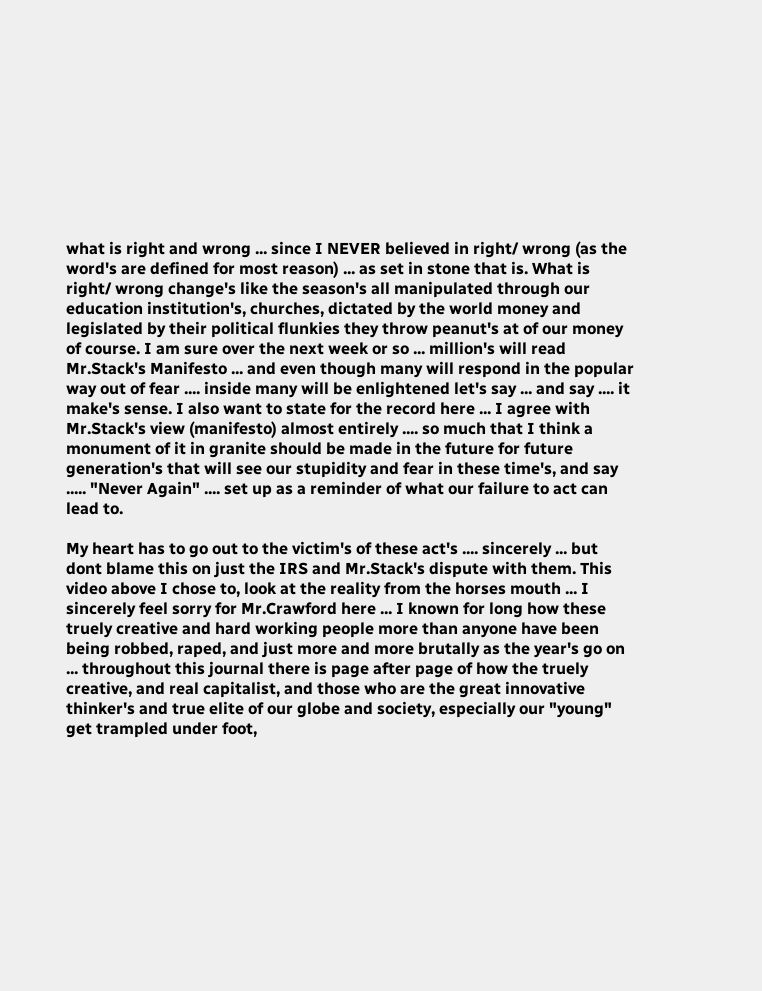what is right and wrong ... since I NEVER believed in right/ wrong (as the word's are defined for most reason) ... as set in stone that is. What is right/ wrong change's like the season's all manipulated through our education institution's, churches, dictated by the world money and legislated by their political flunkies they throw peanut's at of our money of course. I am sure over the next week or so ... million's will read Mr.Stack's Manifesto ... and even though many will respond in the popular way out of fear .... inside many will be enlightened let's say ... and say .... it make's sense. I also want to state for the record here ... I agree with Mr.Stack's view (manifesto) almost entirely .... so much that I think a monument of it in granite should be made in the future for future generation's that will see our stupidity and fear in these time's, and say ..... "Never Again" .... set up as a reminder of what our failure to act can lead to.

My heart has to go out to the victim's of these act's .... sincerely ... but dont blame this on just the IRS and Mr.Stack's dispute with them. This video above I chose to, look at the reality from the horses mouth ... I sincerely feel sorry for Mr.Crawford here ... I known for long how these truely creative and hard working people more than anyone have been being robbed, raped, and just more and more brutally as the year's go on ... throughout this journal there is page after page of how the truely creative, and real capitalist, and those who are the great innovative thinker's and true elite of our globe and society, especially our "young" get trampled under foot,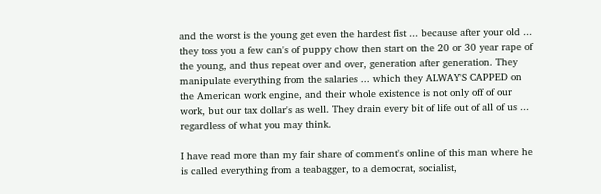and the worst is the young get even the hardest fist ... because after your old ... they toss you a few can's of puppy chow then start on the 20 or 30 year rape of the young, and thus repeat over and over, generation after generation. They manipulate everything from the salaries ... which they ALWAY'S CAPPED on the American work engine, and their whole existence is not only off of our work, but our tax dollar's as well. They drain every bit of life out of all of us ... regardless of what you may think.

I have read more than my fair share of comment's online of this man where he is called everything from a teabagger, to a democrat, socialist,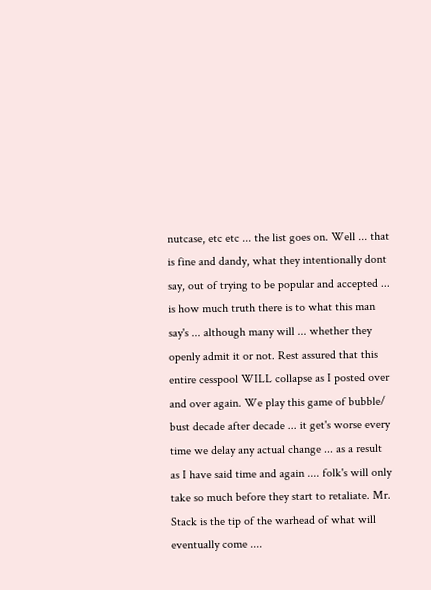nutcase, etc etc ... the list goes on. Well ... that is fine and dandy, what they intentionally dont say, out of trying to be popular and accepted ... is how much truth there is to what this man say's ... although many will ... whether they openly admit it or not. Rest assured that this entire cesspool WILL collapse as I posted over and over again. We play this game of bubble/ bust decade after decade ... it get's worse every time we delay any actual change ... as a result as I have said time and again .... folk's will only take so much before they start to retaliate. Mr. Stack is the tip of the warhead of what will eventually come ....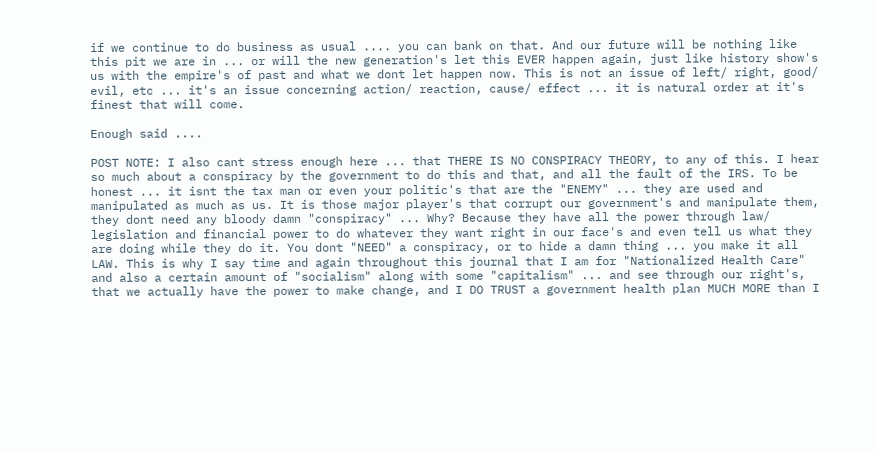if we continue to do business as usual .... you can bank on that. And our future will be nothing like this pit we are in ... or will the new generation's let this EVER happen again, just like history show's us with the empire's of past and what we dont let happen now. This is not an issue of left/ right, good/ evil, etc ... it's an issue concerning action/ reaction, cause/ effect ... it is natural order at it's finest that will come.

Enough said ....

POST NOTE: I also cant stress enough here ... that THERE IS NO CONSPIRACY THEORY, to any of this. I hear so much about a conspiracy by the government to do this and that, and all the fault of the IRS. To be honest ... it isnt the tax man or even your politic's that are the "ENEMY" ... they are used and manipulated as much as us. It is those major player's that corrupt our government's and manipulate them, they dont need any bloody damn "conspiracy" ... Why? Because they have all the power through law/ legislation and financial power to do whatever they want right in our face's and even tell us what they are doing while they do it. You dont "NEED" a conspiracy, or to hide a damn thing ... you make it all LAW. This is why I say time and again throughout this journal that I am for "Nationalized Health Care" and also a certain amount of "socialism" along with some "capitalism" ... and see through our right's, that we actually have the power to make change, and I DO TRUST a government health plan MUCH MORE than I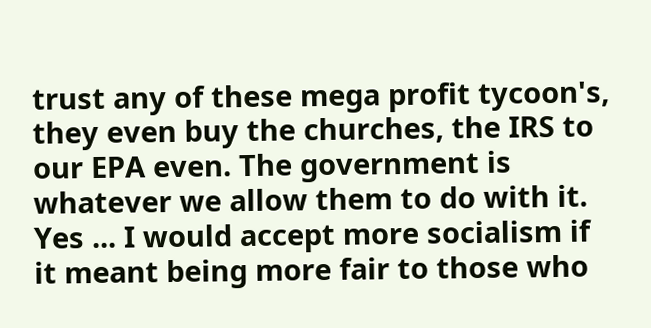trust any of these mega profit tycoon's, they even buy the churches, the IRS to our EPA even. The government is whatever we allow them to do with it. Yes ... I would accept more socialism if it meant being more fair to those who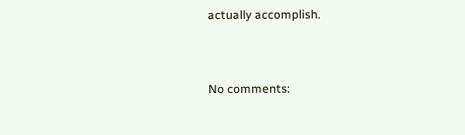actually accomplish.


No comments: